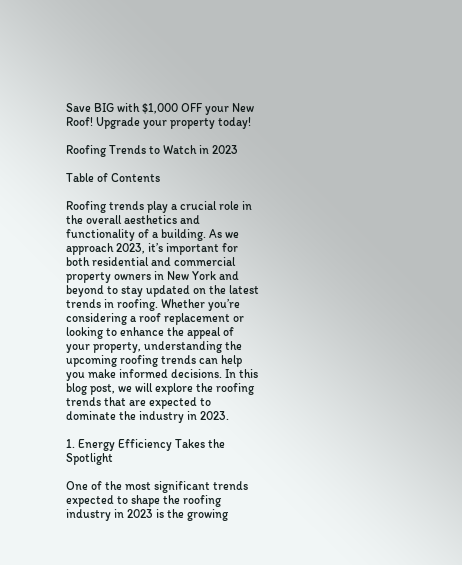Save BIG with $1,000 OFF your New Roof! Upgrade your property today!

Roofing Trends to Watch in 2023

Table of Contents

Roofing trends play a crucial role in the overall aesthetics and functionality of a building. As we approach 2023, it’s important for both residential and commercial property owners in New York and beyond to stay updated on the latest trends in roofing. Whether you’re considering a roof replacement or looking to enhance the appeal of your property, understanding the upcoming roofing trends can help you make informed decisions. In this blog post, we will explore the roofing trends that are expected to dominate the industry in 2023.

1. Energy Efficiency Takes the Spotlight

One of the most significant trends expected to shape the roofing industry in 2023 is the growing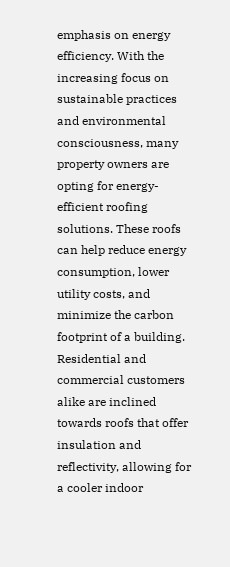emphasis on energy efficiency. With the increasing focus on sustainable practices and environmental consciousness, many property owners are opting for energy-efficient roofing solutions. These roofs can help reduce energy consumption, lower utility costs, and minimize the carbon footprint of a building. Residential and commercial customers alike are inclined towards roofs that offer insulation and reflectivity, allowing for a cooler indoor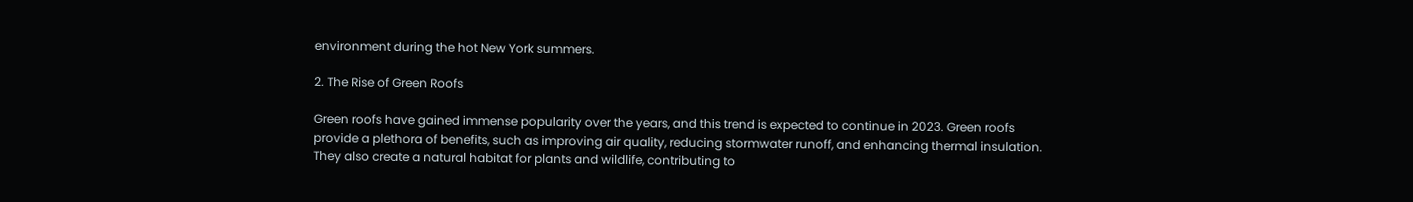environment during the hot New York summers.

2. The Rise of Green Roofs

Green roofs have gained immense popularity over the years, and this trend is expected to continue in 2023. Green roofs provide a plethora of benefits, such as improving air quality, reducing stormwater runoff, and enhancing thermal insulation. They also create a natural habitat for plants and wildlife, contributing to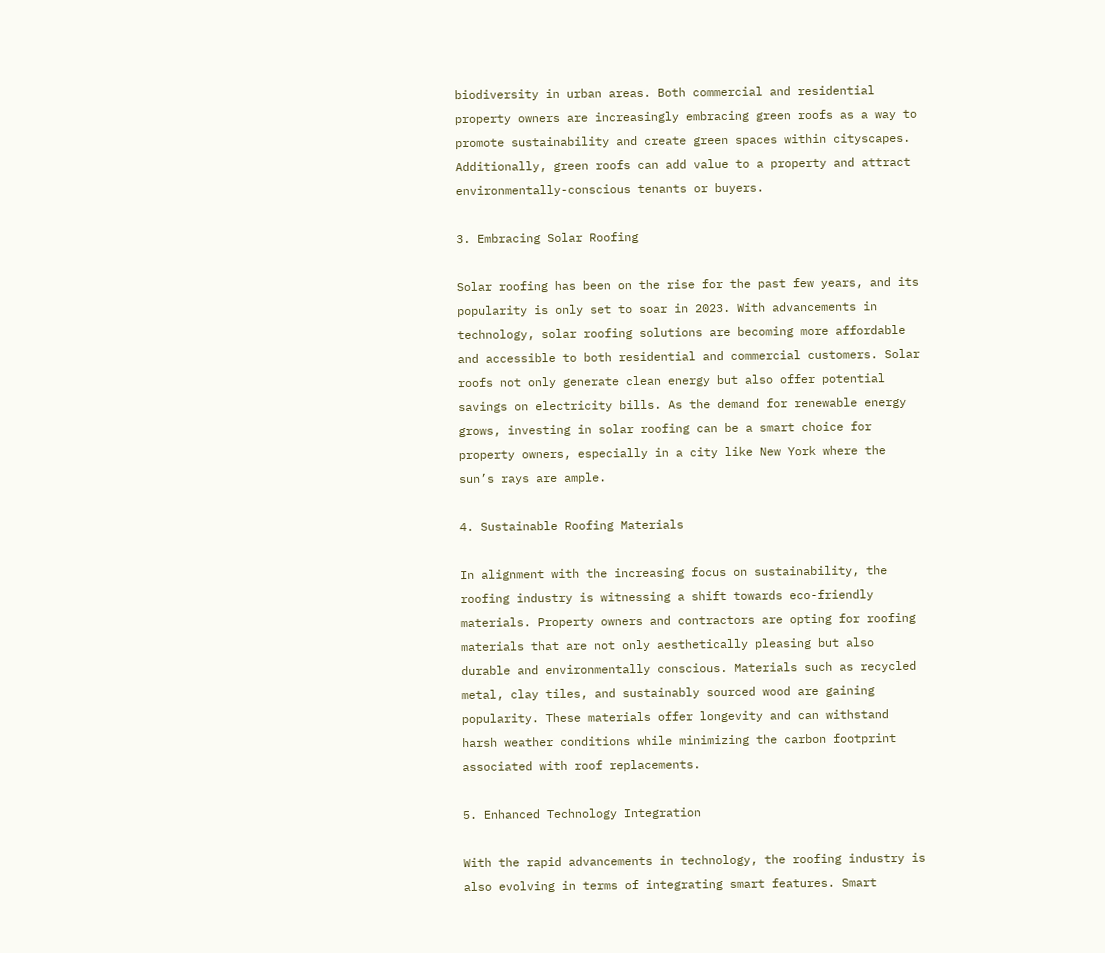biodiversity in urban areas. Both commercial and residential property owners are increasingly embracing green roofs as a way to promote sustainability and create green spaces within cityscapes. Additionally, green roofs can add value to a property and attract environmentally-conscious tenants or buyers.

3. Embracing Solar Roofing

Solar roofing has been on the rise for the past few years, and its popularity is only set to soar in 2023. With advancements in technology, solar roofing solutions are becoming more affordable and accessible to both residential and commercial customers. Solar roofs not only generate clean energy but also offer potential savings on electricity bills. As the demand for renewable energy grows, investing in solar roofing can be a smart choice for property owners, especially in a city like New York where the sun’s rays are ample.

4. Sustainable Roofing Materials

In alignment with the increasing focus on sustainability, the roofing industry is witnessing a shift towards eco-friendly materials. Property owners and contractors are opting for roofing materials that are not only aesthetically pleasing but also durable and environmentally conscious. Materials such as recycled metal, clay tiles, and sustainably sourced wood are gaining popularity. These materials offer longevity and can withstand harsh weather conditions while minimizing the carbon footprint associated with roof replacements.

5. Enhanced Technology Integration

With the rapid advancements in technology, the roofing industry is also evolving in terms of integrating smart features. Smart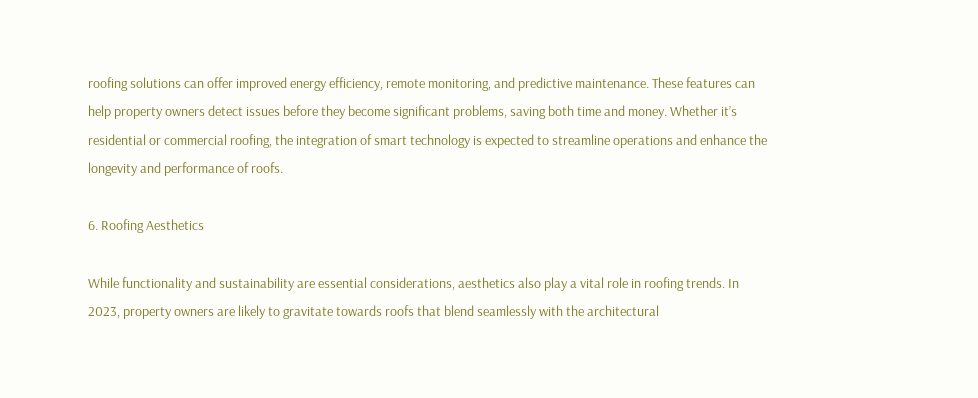roofing solutions can offer improved energy efficiency, remote monitoring, and predictive maintenance. These features can help property owners detect issues before they become significant problems, saving both time and money. Whether it’s residential or commercial roofing, the integration of smart technology is expected to streamline operations and enhance the longevity and performance of roofs.

6. Roofing Aesthetics

While functionality and sustainability are essential considerations, aesthetics also play a vital role in roofing trends. In 2023, property owners are likely to gravitate towards roofs that blend seamlessly with the architectural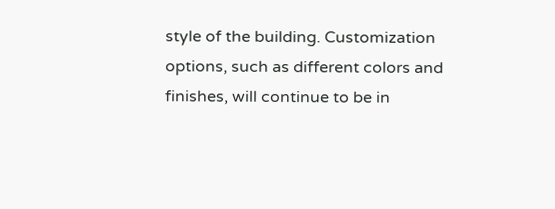style of the building. Customization options, such as different colors and finishes, will continue to be in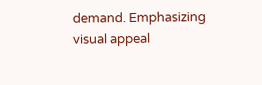demand. Emphasizing visual appeal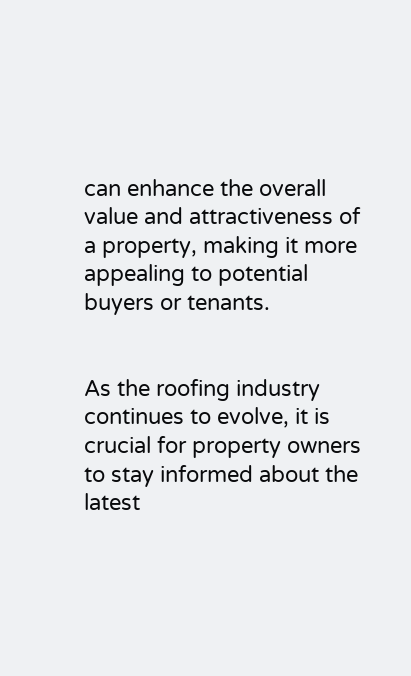can enhance the overall value and attractiveness of a property, making it more appealing to potential buyers or tenants.


As the roofing industry continues to evolve, it is crucial for property owners to stay informed about the latest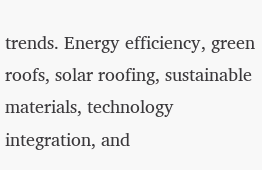trends. Energy efficiency, green roofs, solar roofing, sustainable materials, technology integration, and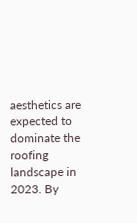aesthetics are expected to dominate the roofing landscape in 2023. By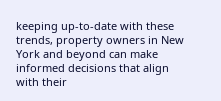keeping up-to-date with these trends, property owners in New York and beyond can make informed decisions that align with their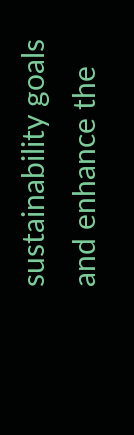sustainability goals and enhance the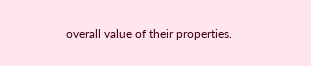overall value of their properties.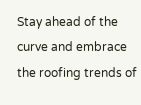Stay ahead of the curve and embrace the roofing trends of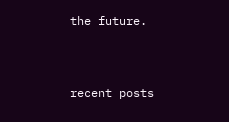the future.



recent posts